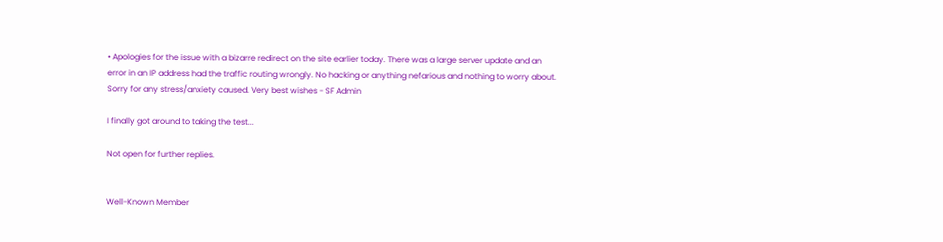• Apologies for the issue with a bizarre redirect on the site earlier today. There was a large server update and an error in an IP address had the traffic routing wrongly. No hacking or anything nefarious and nothing to worry about. Sorry for any stress/anxiety caused. Very best wishes - SF Admin

I finally got around to taking the test...

Not open for further replies.


Well-Known Member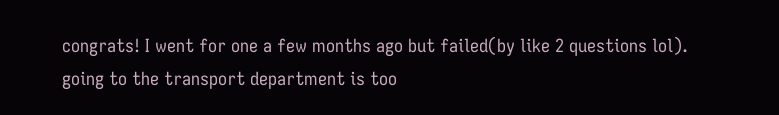congrats! I went for one a few months ago but failed(by like 2 questions lol). going to the transport department is too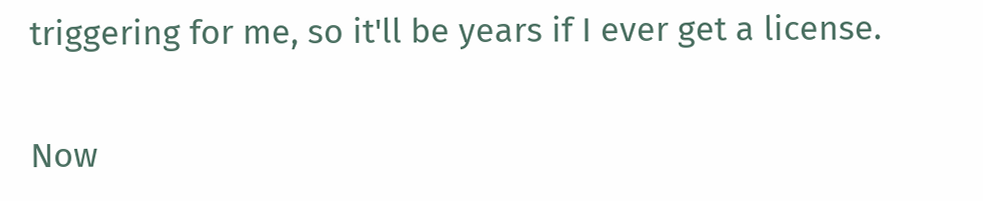triggering for me, so it'll be years if I ever get a license.

Now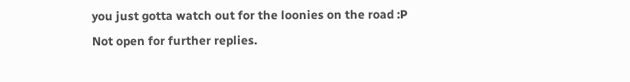you just gotta watch out for the loonies on the road :P
Not open for further replies.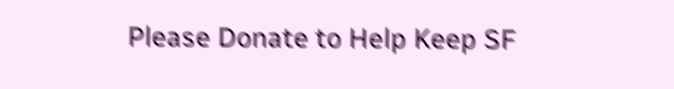Please Donate to Help Keep SF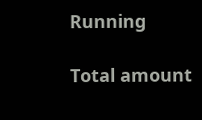Running

Total amount